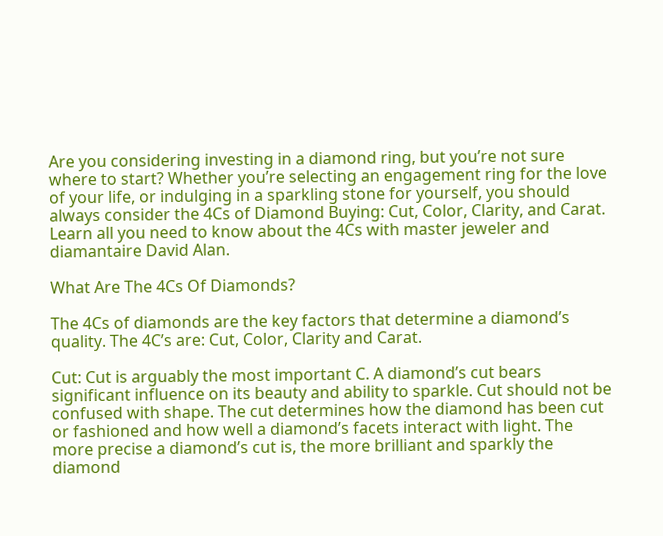Are you considering investing in a diamond ring, but you’re not sure where to start? Whether you’re selecting an engagement ring for the love of your life, or indulging in a sparkling stone for yourself, you should always consider the 4Cs of Diamond Buying: Cut, Color, Clarity, and Carat. Learn all you need to know about the 4Cs with master jeweler and diamantaire David Alan.

What Are The 4Cs Of Diamonds?

The 4Cs of diamonds are the key factors that determine a diamond’s quality. The 4C’s are: Cut, Color, Clarity and Carat.

Cut: Cut is arguably the most important C. A diamond’s cut bears significant influence on its beauty and ability to sparkle. Cut should not be confused with shape. The cut determines how the diamond has been cut or fashioned and how well a diamond’s facets interact with light. The more precise a diamond’s cut is, the more brilliant and sparkly the diamond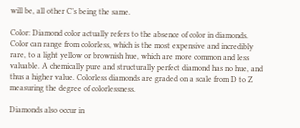will be, all other C’s being the same.

Color: Diamond color actually refers to the absence of color in diamonds. Color can range from colorless, which is the most expensive and incredibly rare, to a light yellow or brownish hue, which are more common and less valuable. A chemically pure and structurally perfect diamond has no hue, and thus a higher value. Colorless diamonds are graded on a scale from D to Z measuring the degree of colorlessness.

Diamonds also occur in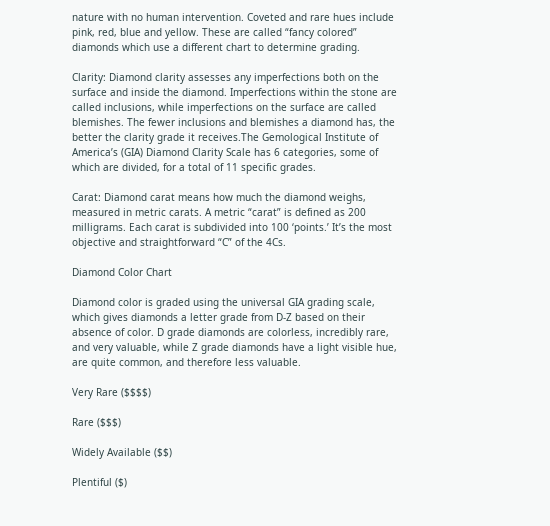nature with no human intervention. Coveted and rare hues include pink, red, blue and yellow. These are called “fancy colored” diamonds which use a different chart to determine grading.

Clarity: Diamond clarity assesses any imperfections both on the surface and inside the diamond. Imperfections within the stone are called inclusions, while imperfections on the surface are called blemishes. The fewer inclusions and blemishes a diamond has, the better the clarity grade it receives.The Gemological Institute of America’s (GIA) Diamond Clarity Scale has 6 categories, some of which are divided, for a total of 11 specific grades.

Carat: Diamond carat means how much the diamond weighs, measured in metric carats. A metric “carat” is defined as 200 milligrams. Each carat is subdivided into 100 ‘points.’ It’s the most objective and straightforward “C” of the 4Cs.

Diamond Color Chart

Diamond color is graded using the universal GIA grading scale, which gives diamonds a letter grade from D-Z based on their absence of color. D grade diamonds are colorless, incredibly rare, and very valuable, while Z grade diamonds have a light visible hue, are quite common, and therefore less valuable.

Very Rare ($$$$)

Rare ($$$)

Widely Available ($$)

Plentiful ($)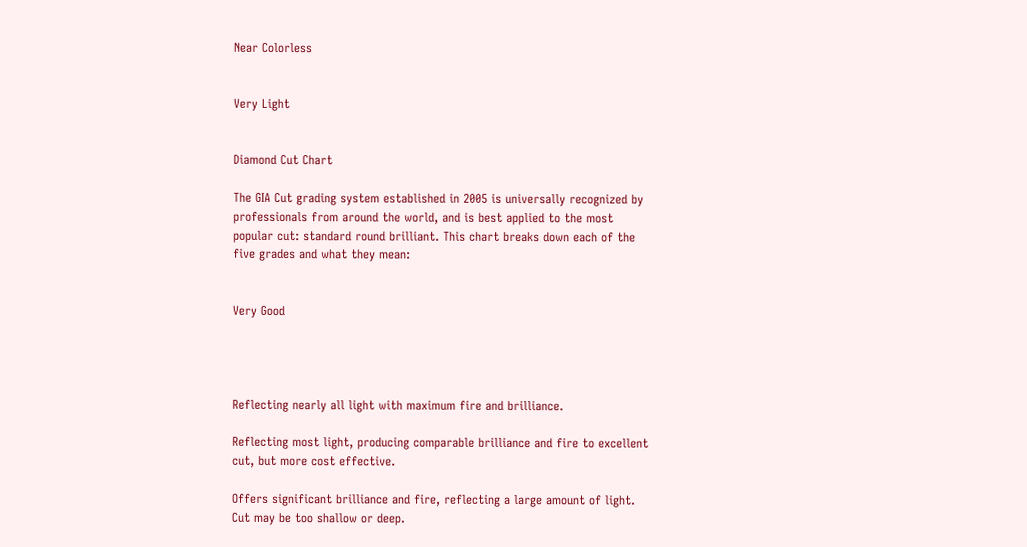Near Colorless


Very Light


Diamond Cut Chart

The GIA Cut grading system established in 2005 is universally recognized by professionals from around the world, and is best applied to the most popular cut: standard round brilliant. This chart breaks down each of the five grades and what they mean:


Very Good




Reflecting nearly all light with maximum fire and brilliance.

Reflecting most light, producing comparable brilliance and fire to excellent cut, but more cost effective.

Offers significant brilliance and fire, reflecting a large amount of light. Cut may be too shallow or deep.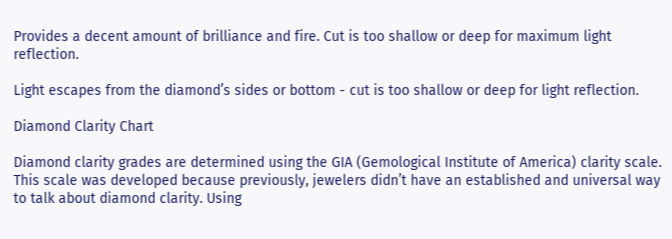Provides a decent amount of brilliance and fire. Cut is too shallow or deep for maximum light reflection.

Light escapes from the diamond’s sides or bottom - cut is too shallow or deep for light reflection.

Diamond Clarity Chart

Diamond clarity grades are determined using the GIA (Gemological Institute of America) clarity scale. This scale was developed because previously, jewelers didn’t have an established and universal way to talk about diamond clarity. Using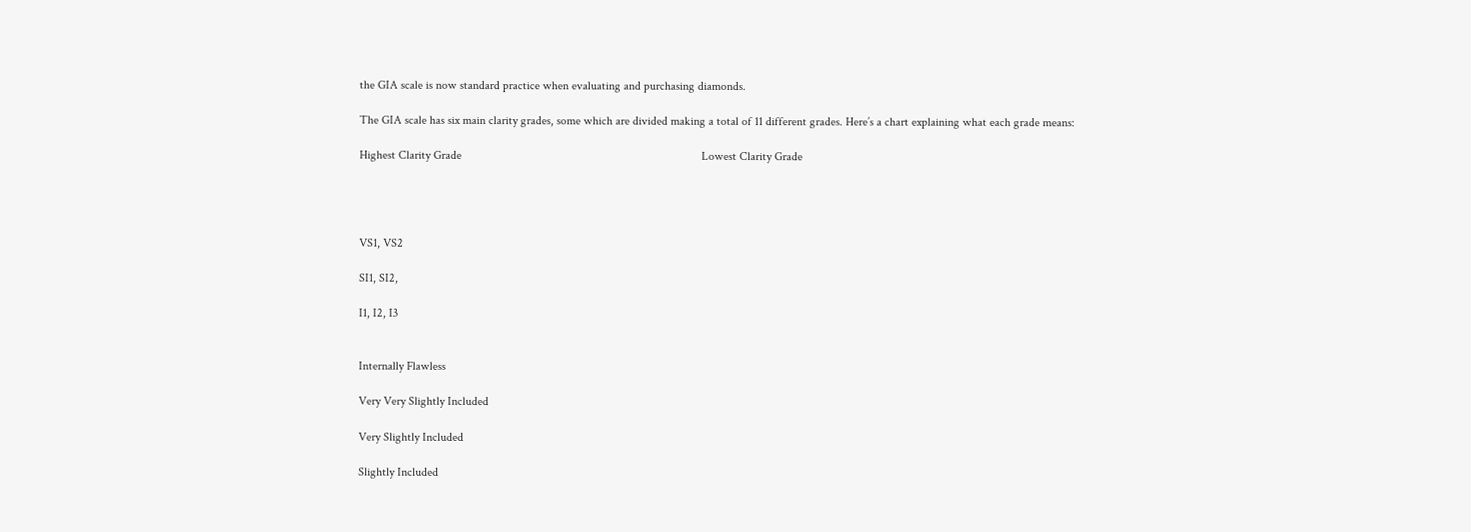the GIA scale is now standard practice when evaluating and purchasing diamonds.

The GIA scale has six main clarity grades, some which are divided making a total of 11 different grades. Here’s a chart explaining what each grade means:

Highest Clarity Grade                                                                                Lowest Clarity Grade




VS1, VS2

SI1, SI2,

I1, I2, I3


Internally Flawless

Very Very Slightly Included

Very Slightly Included

Slightly Included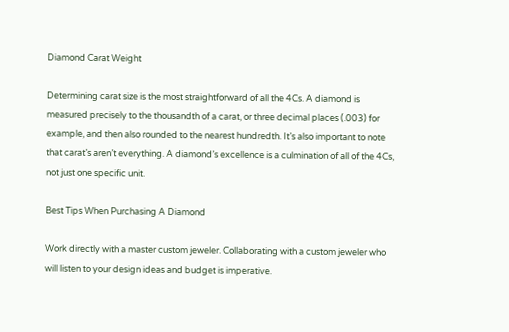Diamond Carat Weight

Determining carat size is the most straightforward of all the 4Cs. A diamond is measured precisely to the thousandth of a carat, or three decimal places (.003) for example, and then also rounded to the nearest hundredth. It’s also important to note that carat’s aren’t everything. A diamond’s excellence is a culmination of all of the 4Cs, not just one specific unit.

Best Tips When Purchasing A Diamond

Work directly with a master custom jeweler. Collaborating with a custom jeweler who will listen to your design ideas and budget is imperative.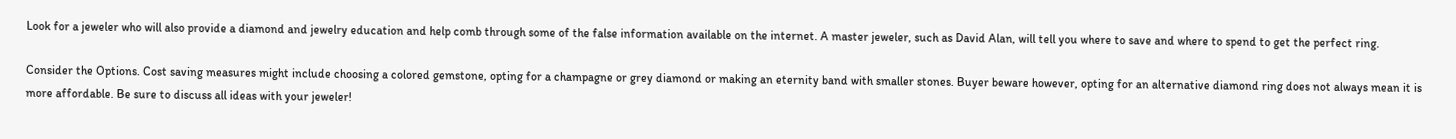Look for a jeweler who will also provide a diamond and jewelry education and help comb through some of the false information available on the internet. A master jeweler, such as David Alan, will tell you where to save and where to spend to get the perfect ring.

Consider the Options. Cost saving measures might include choosing a colored gemstone, opting for a champagne or grey diamond or making an eternity band with smaller stones. Buyer beware however, opting for an alternative diamond ring does not always mean it is more affordable. Be sure to discuss all ideas with your jeweler!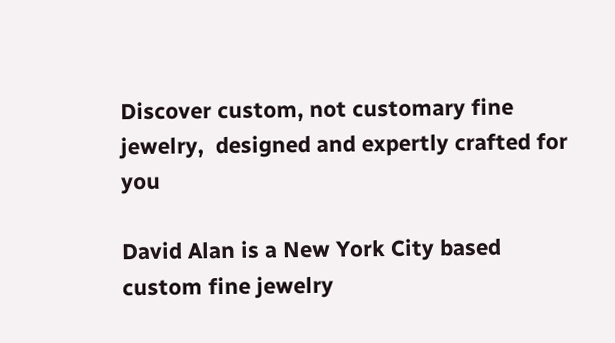Discover custom, not customary fine jewelry,  designed and expertly crafted for you

David Alan is a New York City based custom fine jewelry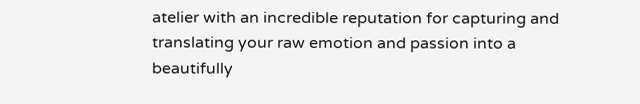atelier with an incredible reputation for capturing and translating your raw emotion and passion into a beautifully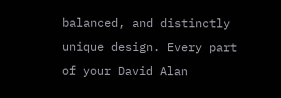balanced, and distinctly unique design. Every part of your David Alan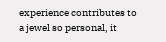experience contributes to a jewel so personal, it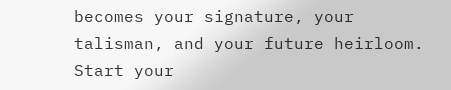becomes your signature, your talisman, and your future heirloom. Start your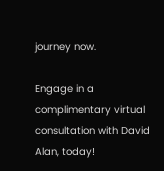journey now.

Engage in a complimentary virtual consultation with David Alan, today!